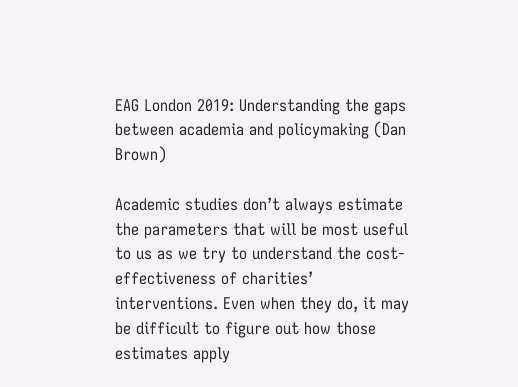EAG London 2019: Understanding the gaps between academia and policymaking (Dan Brown)

Academic studies don’t always estimate the parameters that will be most useful to us as we try to understand the cost-effectiveness of charities’ interventions. Even when they do, it may be difficult to figure out how those estimates apply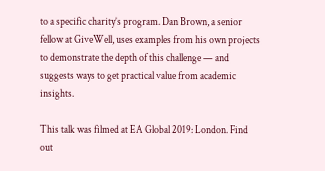to a specific charity’s program. Dan Brown, a senior fellow at GiveWell, uses examples from his own projects to demonstrate the depth of this challenge — and suggests ways to get practical value from academic insights.

This talk was filmed at EA Global 2019: London. Find out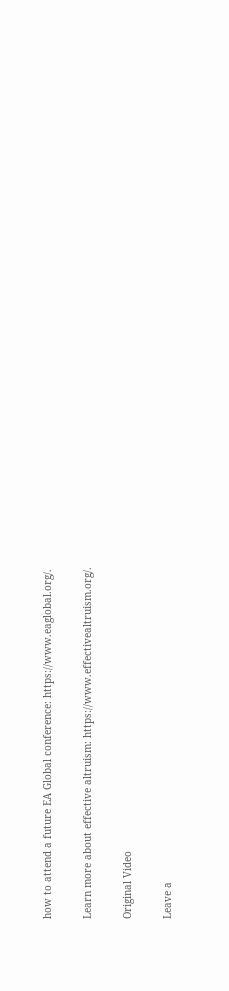how to attend a future EA Global conference: https://www.eaglobal.org/.

Learn more about effective altruism: https://www.effectivealtruism.org/.

Original Video

Leave a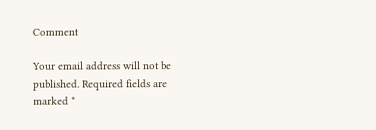Comment

Your email address will not be published. Required fields are marked *